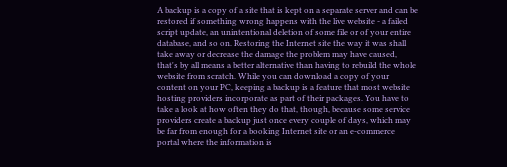A backup is a copy of a site that is kept on a separate server and can be restored if something wrong happens with the live website - a failed script update, an unintentional deletion of some file or of your entire database, and so on. Restoring the Internet site the way it was shall take away or decrease the damage the problem may have caused, that's by all means a better alternative than having to rebuild the whole website from scratch. While you can download a copy of your content on your PC, keeping a backup is a feature that most website hosting providers incorporate as part of their packages. You have to take a look at how often they do that, though, because some service providers create a backup just once every couple of days, which may be far from enough for a booking Internet site or an e-commerce portal where the information is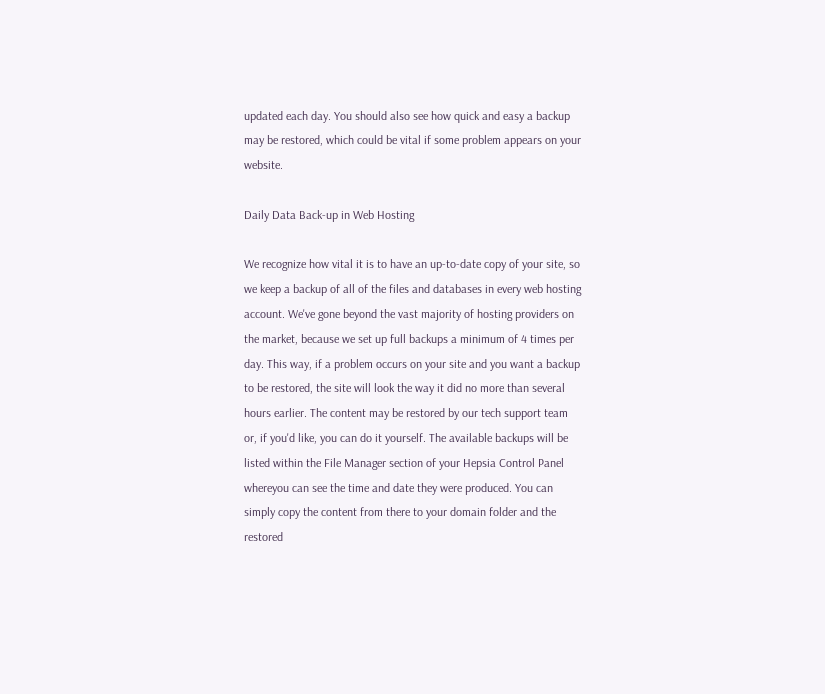updated each day. You should also see how quick and easy a backup may be restored, which could be vital if some problem appears on your website.

Daily Data Back-up in Web Hosting

We recognize how vital it is to have an up-to-date copy of your site, so we keep a backup of all of the files and databases in every web hosting account. We've gone beyond the vast majority of hosting providers on the market, because we set up full backups a minimum of 4 times per day. This way, if a problem occurs on your site and you want a backup to be restored, the site will look the way it did no more than several hours earlier. The content may be restored by our tech support team or, if you'd like, you can do it yourself. The available backups will be listed within the File Manager section of your Hepsia Control Panel whereyou can see the time and date they were produced. You can simply copy the content from there to your domain folder and the restored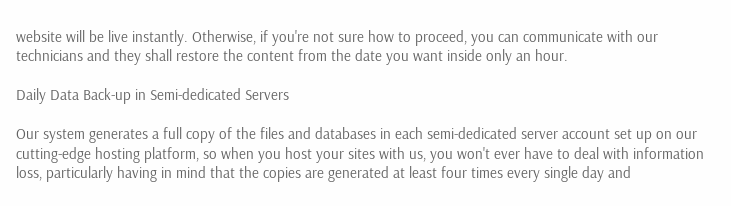website will be live instantly. Otherwise, if you're not sure how to proceed, you can communicate with our technicians and they shall restore the content from the date you want inside only an hour.

Daily Data Back-up in Semi-dedicated Servers

Our system generates a full copy of the files and databases in each semi-dedicated server account set up on our cutting-edge hosting platform, so when you host your sites with us, you won't ever have to deal with information loss, particularly having in mind that the copies are generated at least four times every single day and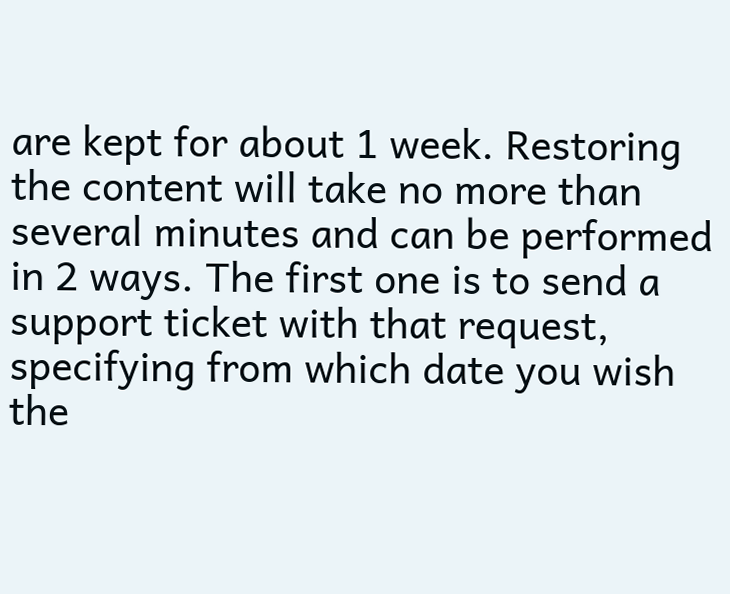are kept for about 1 week. Restoring the content will take no more than several minutes and can be performed in 2 ways. The first one is to send a support ticket with that request, specifying from which date you wish the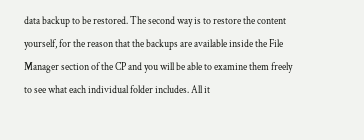data backup to be restored. The second way is to restore the content yourself, for the reason that the backups are available inside the File Manager section of the CP and you will be able to examine them freely to see what each individual folder includes. All it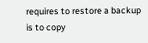requires to restore a backup is to copy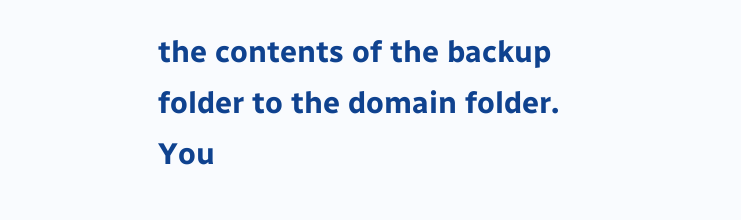the contents of the backup folder to the domain folder. You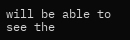will be able to see the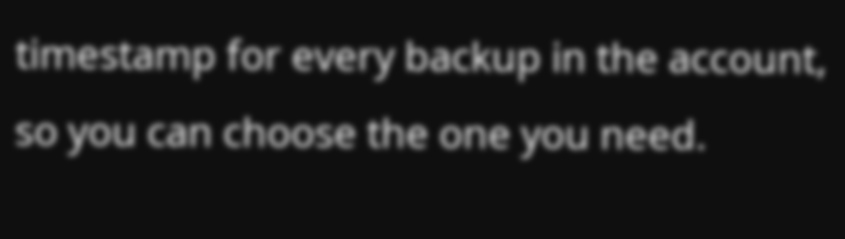timestamp for every backup in the account, so you can choose the one you need.